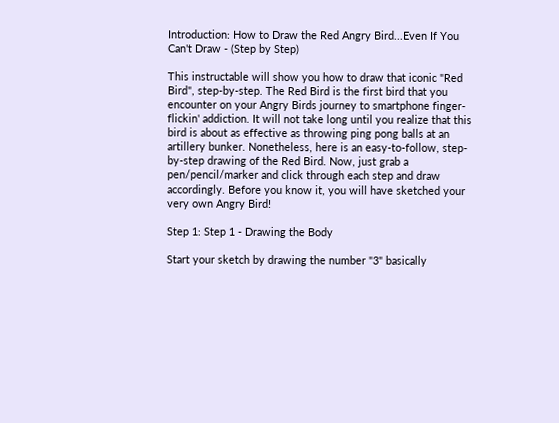Introduction: How to Draw the Red Angry Bird...Even If You Can't Draw - (Step by Step)

This instructable will show you how to draw that iconic "Red Bird", step-by-step. The Red Bird is the first bird that you encounter on your Angry Birds journey to smartphone finger-flickin' addiction. It will not take long until you realize that this bird is about as effective as throwing ping pong balls at an artillery bunker. Nonetheless, here is an easy-to-follow, step-by-step drawing of the Red Bird. Now, just grab a pen/pencil/marker and click through each step and draw accordingly. Before you know it, you will have sketched your very own Angry Bird!

Step 1: Step 1 - Drawing the Body

Start your sketch by drawing the number "3" basically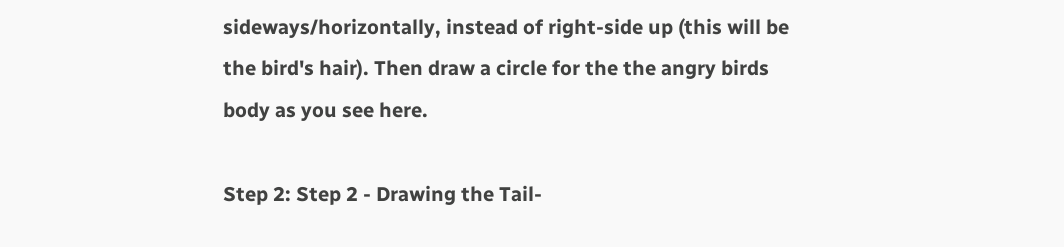sideways/horizontally, instead of right-side up (this will be the bird's hair). Then draw a circle for the the angry birds body as you see here.

Step 2: Step 2 - Drawing the Tail-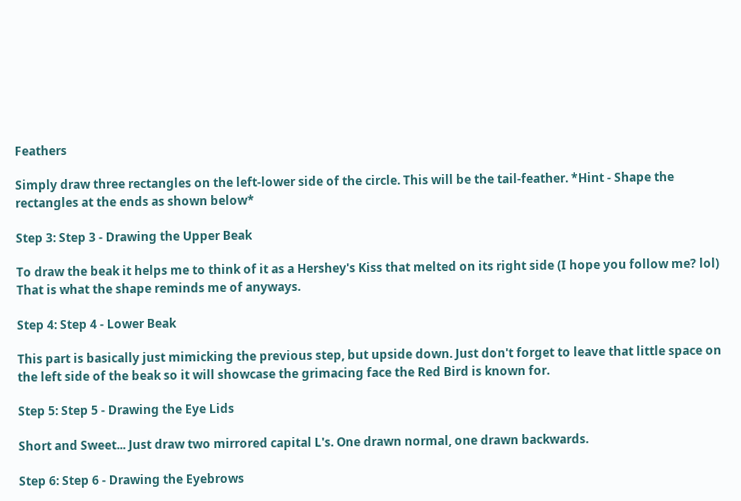Feathers

Simply draw three rectangles on the left-lower side of the circle. This will be the tail-feather. *Hint - Shape the rectangles at the ends as shown below*

Step 3: Step 3 - Drawing the Upper Beak

To draw the beak it helps me to think of it as a Hershey's Kiss that melted on its right side (I hope you follow me? lol) That is what the shape reminds me of anyways.

Step 4: Step 4 - Lower Beak

This part is basically just mimicking the previous step, but upside down. Just don't forget to leave that little space on the left side of the beak so it will showcase the grimacing face the Red Bird is known for.

Step 5: Step 5 - Drawing the Eye Lids

Short and Sweet... Just draw two mirrored capital L's. One drawn normal, one drawn backwards.

Step 6: Step 6 - Drawing the Eyebrows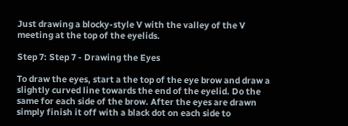Just drawing a blocky-style V with the valley of the V meeting at the top of the eyelids.

Step 7: Step 7 - Drawing the Eyes

To draw the eyes, start a the top of the eye brow and draw a slightly curved line towards the end of the eyelid. Do the same for each side of the brow. After the eyes are drawn simply finish it off with a black dot on each side to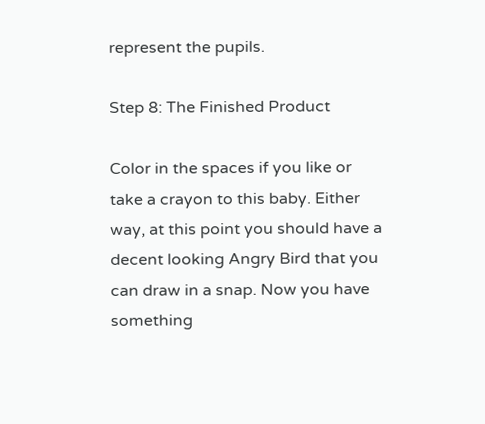represent the pupils.

Step 8: The Finished Product

Color in the spaces if you like or take a crayon to this baby. Either way, at this point you should have a decent looking Angry Bird that you can draw in a snap. Now you have something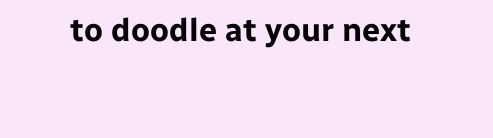to doodle at your next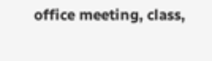office meeting, class,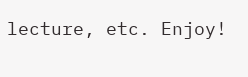lecture, etc. Enjoy!